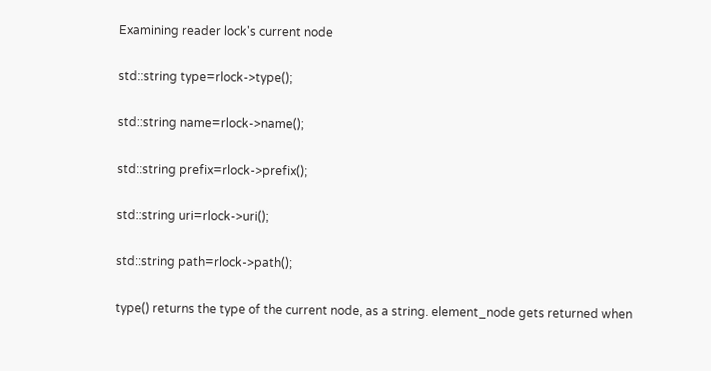Examining reader lock's current node

std::string type=rlock->type();

std::string name=rlock->name();

std::string prefix=rlock->prefix();

std::string uri=rlock->uri();

std::string path=rlock->path();

type() returns the type of the current node, as a string. element_node gets returned when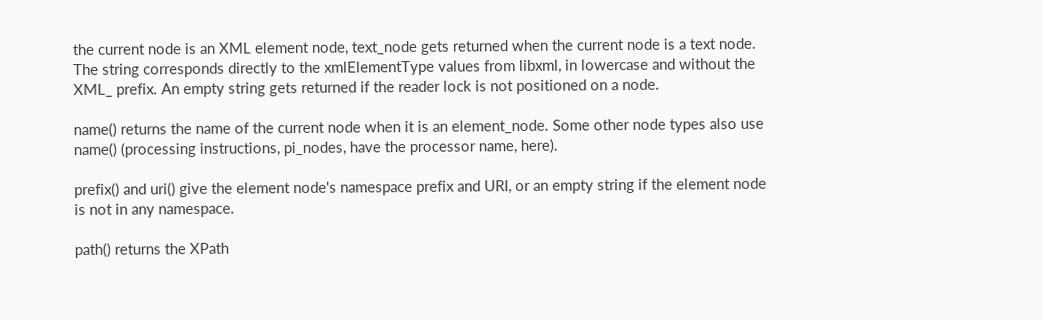the current node is an XML element node, text_node gets returned when the current node is a text node. The string corresponds directly to the xmlElementType values from libxml, in lowercase and without the XML_ prefix. An empty string gets returned if the reader lock is not positioned on a node.

name() returns the name of the current node when it is an element_node. Some other node types also use name() (processing instructions, pi_nodes, have the processor name, here).

prefix() and uri() give the element node's namespace prefix and URI, or an empty string if the element node is not in any namespace.

path() returns the XPath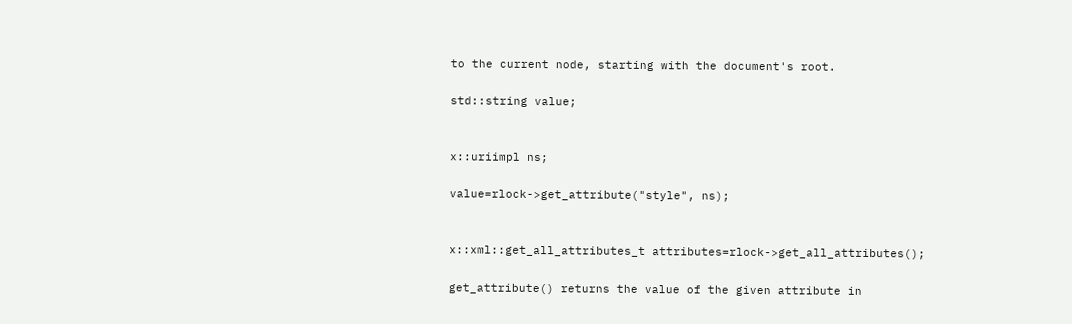to the current node, starting with the document's root.

std::string value;


x::uriimpl ns;

value=rlock->get_attribute("style", ns);


x::xml::get_all_attributes_t attributes=rlock->get_all_attributes();

get_attribute() returns the value of the given attribute in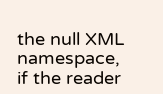the null XML namespace, if the reader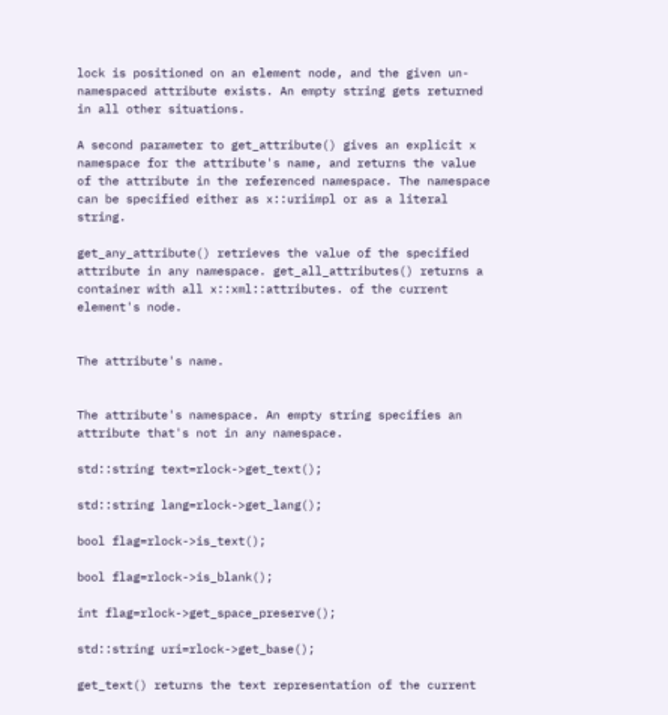lock is positioned on an element node, and the given un-namespaced attribute exists. An empty string gets returned in all other situations.

A second parameter to get_attribute() gives an explicit x namespace for the attribute's name, and returns the value of the attribute in the referenced namespace. The namespace can be specified either as x::uriimpl or as a literal string.

get_any_attribute() retrieves the value of the specified attribute in any namespace. get_all_attributes() returns a container with all x::xml::attributes. of the current element's node.


The attribute's name.


The attribute's namespace. An empty string specifies an attribute that's not in any namespace.

std::string text=rlock->get_text();

std::string lang=rlock->get_lang();

bool flag=rlock->is_text();

bool flag=rlock->is_blank();

int flag=rlock->get_space_preserve();

std::string uri=rlock->get_base();

get_text() returns the text representation of the current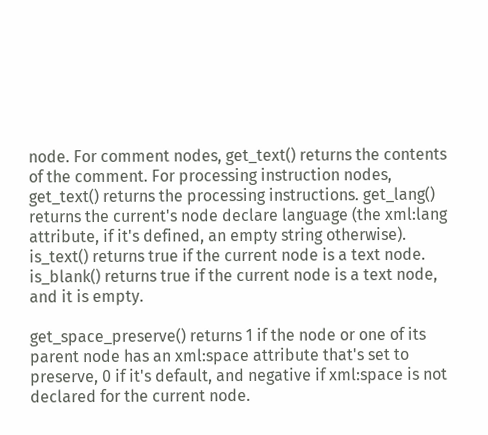node. For comment nodes, get_text() returns the contents of the comment. For processing instruction nodes, get_text() returns the processing instructions. get_lang() returns the current's node declare language (the xml:lang attribute, if it's defined, an empty string otherwise). is_text() returns true if the current node is a text node. is_blank() returns true if the current node is a text node, and it is empty.

get_space_preserve() returns 1 if the node or one of its parent node has an xml:space attribute that's set to preserve, 0 if it's default, and negative if xml:space is not declared for the current node.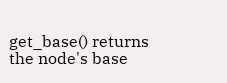get_base() returns the node's base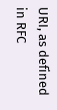URI, as defined in RFC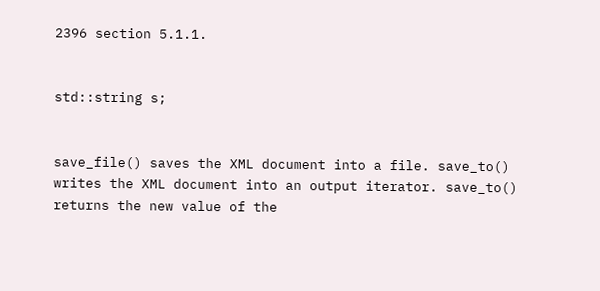2396 section 5.1.1.


std::string s;


save_file() saves the XML document into a file. save_to() writes the XML document into an output iterator. save_to() returns the new value of the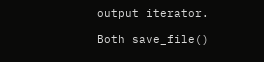output iterator.

Both save_file()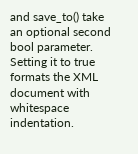and save_to() take an optional second bool parameter. Setting it to true formats the XML document with whitespace indentation.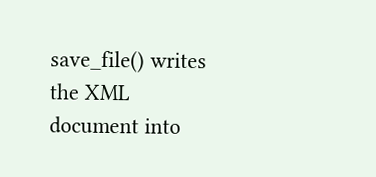save_file() writes the XML document into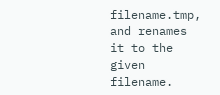filename.tmp, and renames it to the given filename.